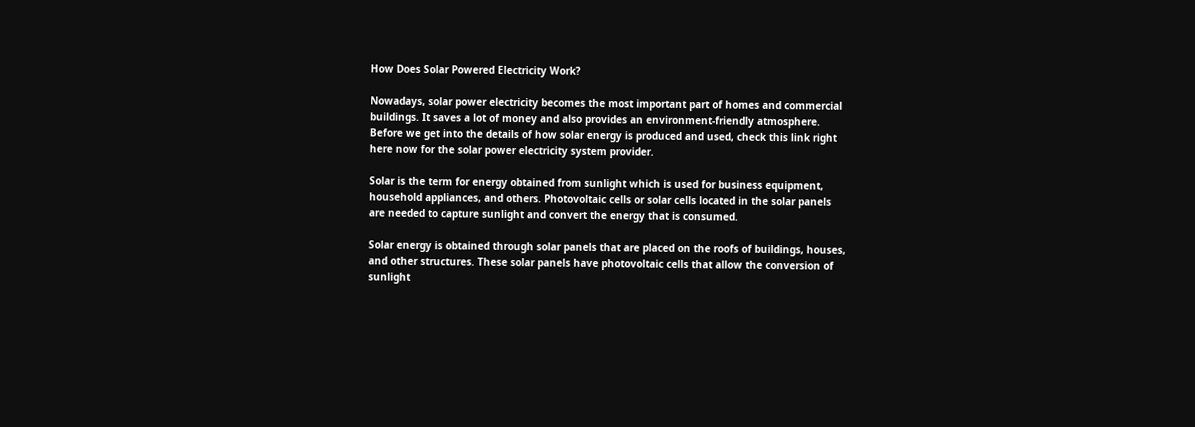How Does Solar Powered Electricity Work?

Nowadays, solar power electricity becomes the most important part of homes and commercial buildings. It saves a lot of money and also provides an environment-friendly atmosphere. Before we get into the details of how solar energy is produced and used, check this link right here now for the solar power electricity system provider.

Solar is the term for energy obtained from sunlight which is used for business equipment, household appliances, and others. Photovoltaic cells or solar cells located in the solar panels are needed to capture sunlight and convert the energy that is consumed.

Solar energy is obtained through solar panels that are placed on the roofs of buildings, houses, and other structures. These solar panels have photovoltaic cells that allow the conversion of sunlight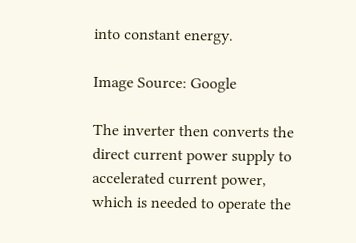into constant energy.

Image Source: Google

The inverter then converts the direct current power supply to accelerated current power, which is needed to operate the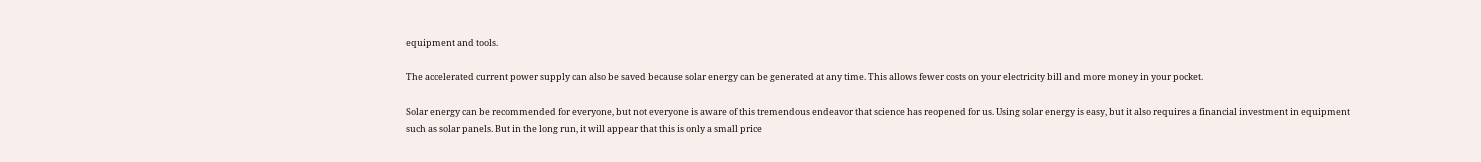equipment and tools.

The accelerated current power supply can also be saved because solar energy can be generated at any time. This allows fewer costs on your electricity bill and more money in your pocket.

Solar energy can be recommended for everyone, but not everyone is aware of this tremendous endeavor that science has reopened for us. Using solar energy is easy, but it also requires a financial investment in equipment such as solar panels. But in the long run, it will appear that this is only a small price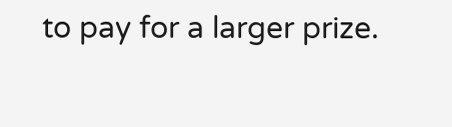to pay for a larger prize.